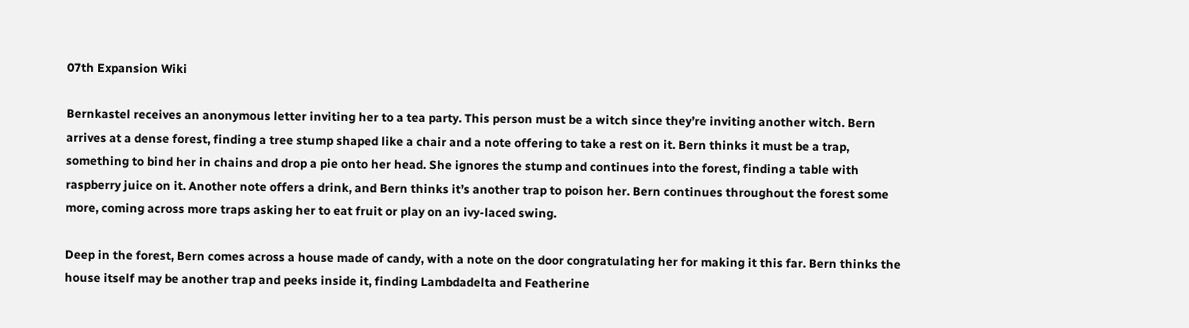07th Expansion Wiki

Bernkastel receives an anonymous letter inviting her to a tea party. This person must be a witch since they’re inviting another witch. Bern arrives at a dense forest, finding a tree stump shaped like a chair and a note offering to take a rest on it. Bern thinks it must be a trap, something to bind her in chains and drop a pie onto her head. She ignores the stump and continues into the forest, finding a table with raspberry juice on it. Another note offers a drink, and Bern thinks it’s another trap to poison her. Bern continues throughout the forest some more, coming across more traps asking her to eat fruit or play on an ivy-laced swing.

Deep in the forest, Bern comes across a house made of candy, with a note on the door congratulating her for making it this far. Bern thinks the house itself may be another trap and peeks inside it, finding Lambdadelta and Featherine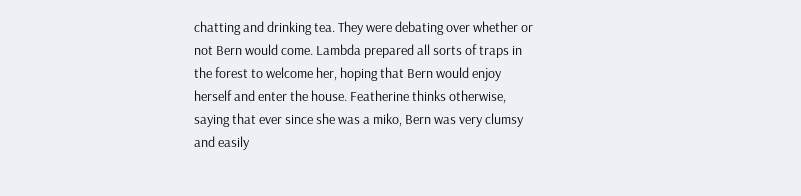chatting and drinking tea. They were debating over whether or not Bern would come. Lambda prepared all sorts of traps in the forest to welcome her, hoping that Bern would enjoy herself and enter the house. Featherine thinks otherwise, saying that ever since she was a miko, Bern was very clumsy and easily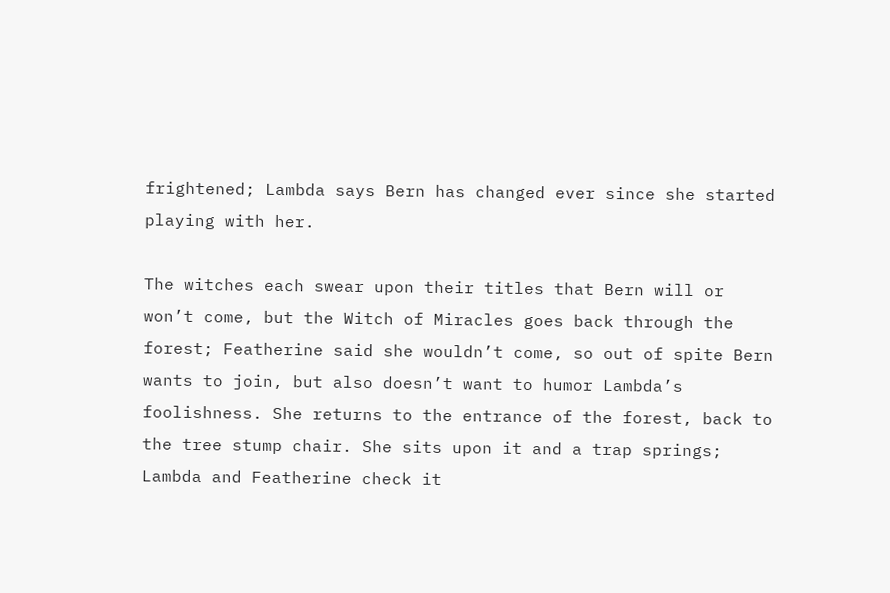frightened; Lambda says Bern has changed ever since she started playing with her.

The witches each swear upon their titles that Bern will or won’t come, but the Witch of Miracles goes back through the forest; Featherine said she wouldn’t come, so out of spite Bern wants to join, but also doesn’t want to humor Lambda’s foolishness. She returns to the entrance of the forest, back to the tree stump chair. She sits upon it and a trap springs; Lambda and Featherine check it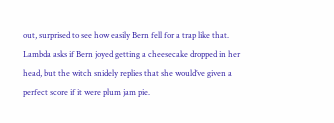out, surprised to see how easily Bern fell for a trap like that. Lambda asks if Bern joyed getting a cheesecake dropped in her head, but the witch snidely replies that she would’ve given a perfect score if it were plum jam pie.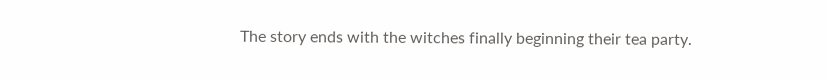The story ends with the witches finally beginning their tea party.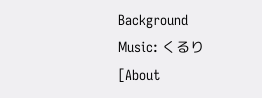Background Music: くるり [About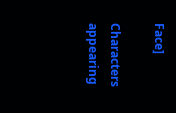Face]

Characters appearing